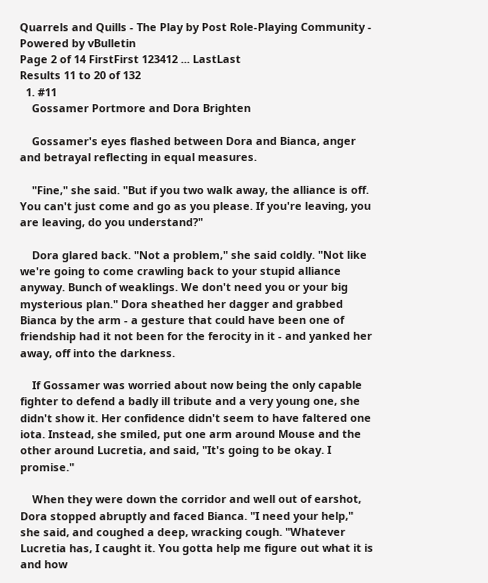Quarrels and Quills - The Play by Post Role-Playing Community - Powered by vBulletin
Page 2 of 14 FirstFirst 123412 ... LastLast
Results 11 to 20 of 132
  1. #11
    Gossamer Portmore and Dora Brighten

    Gossamer's eyes flashed between Dora and Bianca, anger and betrayal reflecting in equal measures.

    "Fine," she said. "But if you two walk away, the alliance is off. You can't just come and go as you please. If you're leaving, you are leaving, do you understand?"

    Dora glared back. "Not a problem," she said coldly. "Not like we're going to come crawling back to your stupid alliance anyway. Bunch of weaklings. We don't need you or your big mysterious plan." Dora sheathed her dagger and grabbed Bianca by the arm - a gesture that could have been one of friendship had it not been for the ferocity in it - and yanked her away, off into the darkness.

    If Gossamer was worried about now being the only capable fighter to defend a badly ill tribute and a very young one, she didn't show it. Her confidence didn't seem to have faltered one iota. Instead, she smiled, put one arm around Mouse and the other around Lucretia, and said, "It's going to be okay. I promise."

    When they were down the corridor and well out of earshot, Dora stopped abruptly and faced Bianca. "I need your help," she said, and coughed a deep, wracking cough. "Whatever Lucretia has, I caught it. You gotta help me figure out what it is and how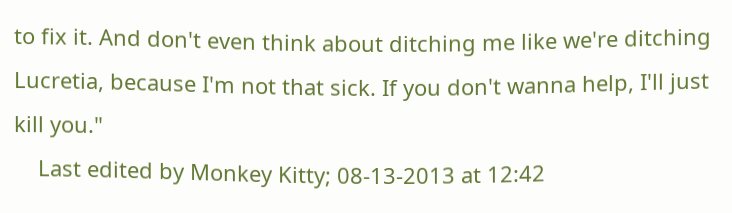to fix it. And don't even think about ditching me like we're ditching Lucretia, because I'm not that sick. If you don't wanna help, I'll just kill you."
    Last edited by Monkey Kitty; 08-13-2013 at 12:42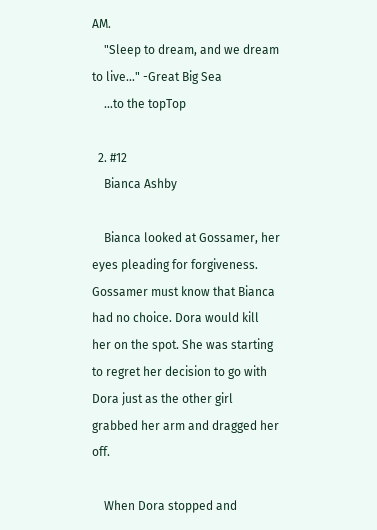AM.
    "Sleep to dream, and we dream to live..." -Great Big Sea
    ...to the topTop

  2. #12
    Bianca Ashby

    Bianca looked at Gossamer, her eyes pleading for forgiveness. Gossamer must know that Bianca had no choice. Dora would kill her on the spot. She was starting to regret her decision to go with Dora just as the other girl grabbed her arm and dragged her off.

    When Dora stopped and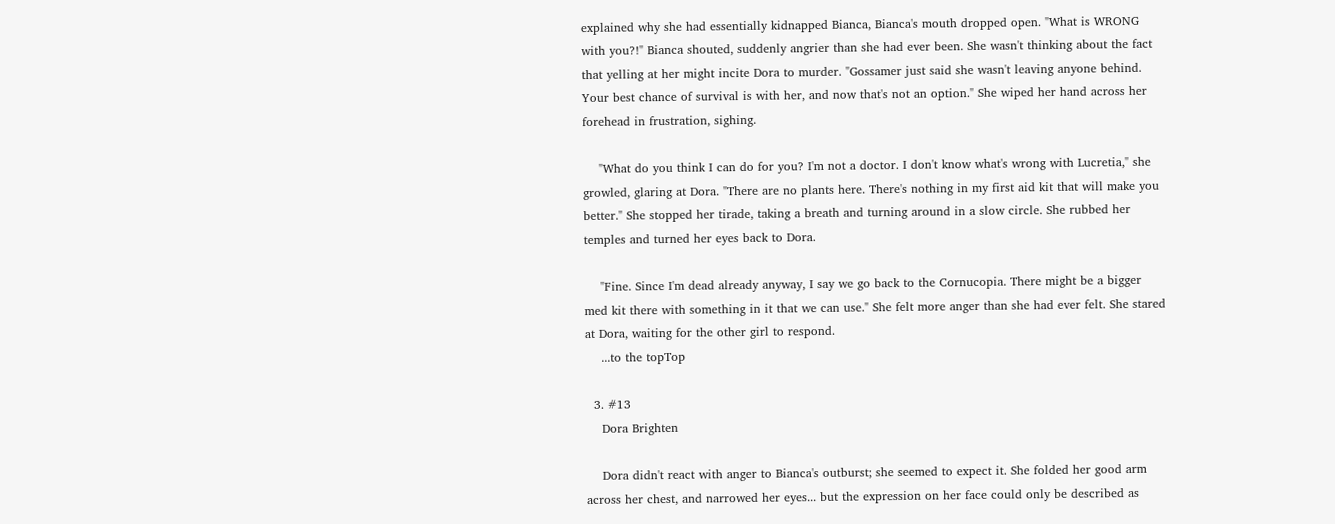explained why she had essentially kidnapped Bianca, Bianca's mouth dropped open. "What is WRONG with you?!" Bianca shouted, suddenly angrier than she had ever been. She wasn't thinking about the fact that yelling at her might incite Dora to murder. "Gossamer just said she wasn't leaving anyone behind. Your best chance of survival is with her, and now that's not an option." She wiped her hand across her forehead in frustration, sighing.

    "What do you think I can do for you? I'm not a doctor. I don't know what's wrong with Lucretia," she growled, glaring at Dora. "There are no plants here. There's nothing in my first aid kit that will make you better." She stopped her tirade, taking a breath and turning around in a slow circle. She rubbed her temples and turned her eyes back to Dora.

    "Fine. Since I'm dead already anyway, I say we go back to the Cornucopia. There might be a bigger med kit there with something in it that we can use." She felt more anger than she had ever felt. She stared at Dora, waiting for the other girl to respond.
    ...to the topTop

  3. #13
    Dora Brighten

    Dora didn't react with anger to Bianca's outburst; she seemed to expect it. She folded her good arm across her chest, and narrowed her eyes... but the expression on her face could only be described as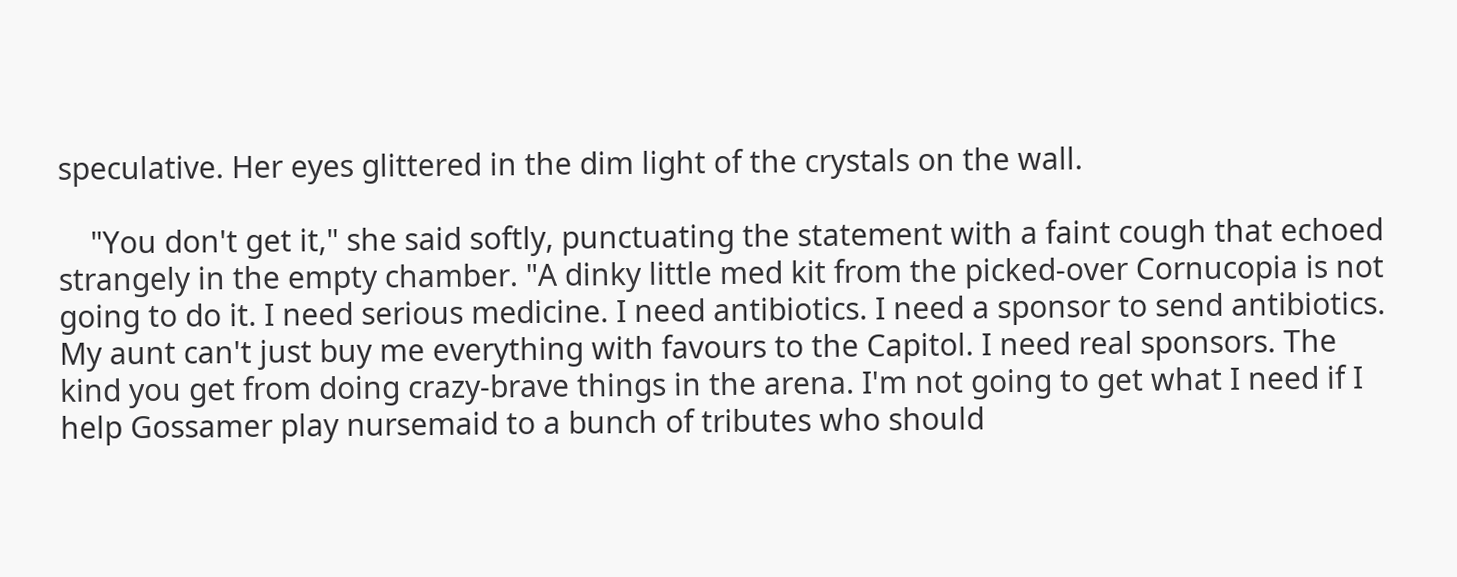speculative. Her eyes glittered in the dim light of the crystals on the wall.

    "You don't get it," she said softly, punctuating the statement with a faint cough that echoed strangely in the empty chamber. "A dinky little med kit from the picked-over Cornucopia is not going to do it. I need serious medicine. I need antibiotics. I need a sponsor to send antibiotics. My aunt can't just buy me everything with favours to the Capitol. I need real sponsors. The kind you get from doing crazy-brave things in the arena. I'm not going to get what I need if I help Gossamer play nursemaid to a bunch of tributes who should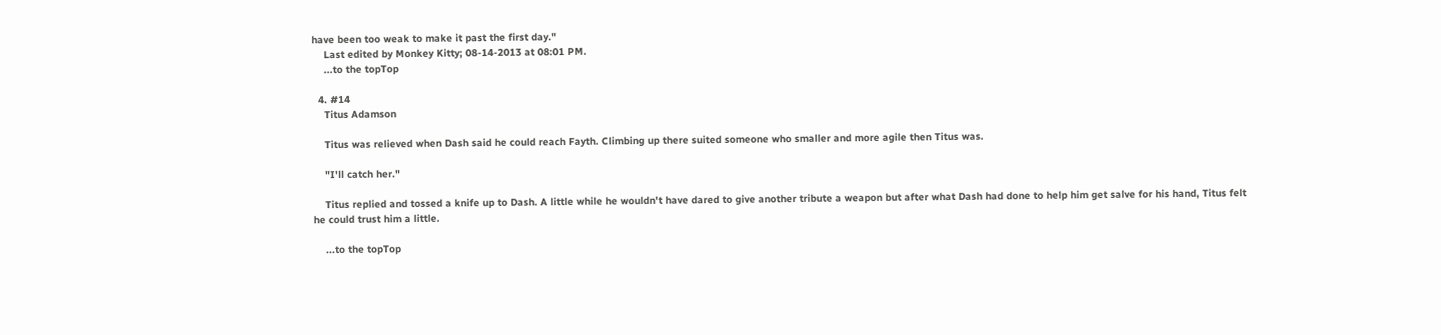have been too weak to make it past the first day."
    Last edited by Monkey Kitty; 08-14-2013 at 08:01 PM.
    ...to the topTop

  4. #14
    Titus Adamson

    Titus was relieved when Dash said he could reach Fayth. Climbing up there suited someone who smaller and more agile then Titus was.

    "I'll catch her."

    Titus replied and tossed a knife up to Dash. A little while he wouldn't have dared to give another tribute a weapon but after what Dash had done to help him get salve for his hand, Titus felt he could trust him a little.

    ...to the topTop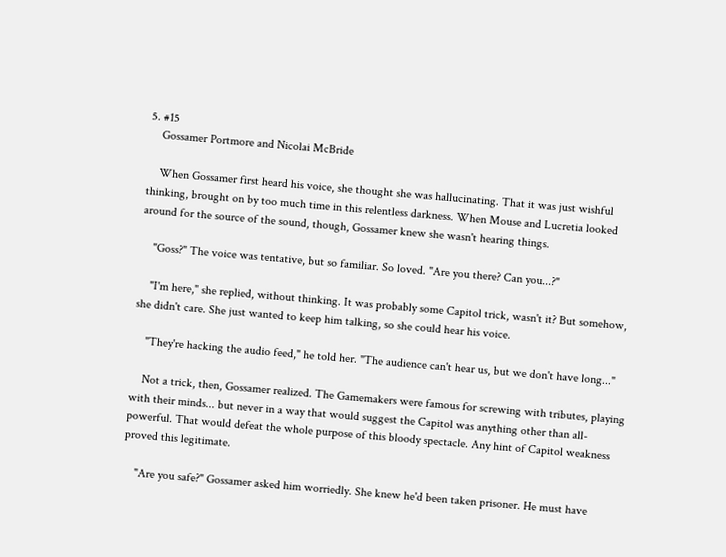5. #15
    Gossamer Portmore and Nicolai McBride

    When Gossamer first heard his voice, she thought she was hallucinating. That it was just wishful thinking, brought on by too much time in this relentless darkness. When Mouse and Lucretia looked around for the source of the sound, though, Gossamer knew she wasn't hearing things.

    "Goss?" The voice was tentative, but so familiar. So loved. "Are you there? Can you...?"

    "I'm here," she replied, without thinking. It was probably some Capitol trick, wasn't it? But somehow, she didn't care. She just wanted to keep him talking, so she could hear his voice.

    "They're hacking the audio feed," he told her. "The audience can't hear us, but we don't have long..."

    Not a trick, then, Gossamer realized. The Gamemakers were famous for screwing with tributes, playing with their minds... but never in a way that would suggest the Capitol was anything other than all-powerful. That would defeat the whole purpose of this bloody spectacle. Any hint of Capitol weakness proved this legitimate.

    "Are you safe?" Gossamer asked him worriedly. She knew he'd been taken prisoner. He must have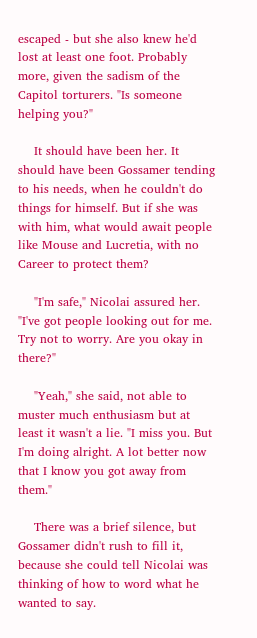escaped - but she also knew he'd lost at least one foot. Probably more, given the sadism of the Capitol torturers. "Is someone helping you?"

    It should have been her. It should have been Gossamer tending to his needs, when he couldn't do things for himself. But if she was with him, what would await people like Mouse and Lucretia, with no Career to protect them?

    "I'm safe," Nicolai assured her. "I've got people looking out for me. Try not to worry. Are you okay in there?"

    "Yeah," she said, not able to muster much enthusiasm but at least it wasn't a lie. "I miss you. But I'm doing alright. A lot better now that I know you got away from them."

    There was a brief silence, but Gossamer didn't rush to fill it, because she could tell Nicolai was thinking of how to word what he wanted to say.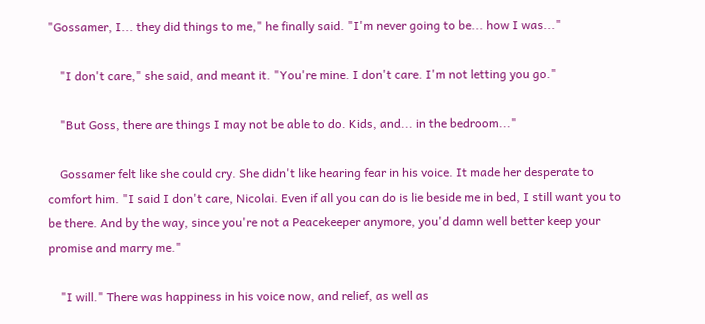"Gossamer, I... they did things to me," he finally said. "I'm never going to be... how I was..."

    "I don't care," she said, and meant it. "You're mine. I don't care. I'm not letting you go."

    "But Goss, there are things I may not be able to do. Kids, and... in the bedroom..."

    Gossamer felt like she could cry. She didn't like hearing fear in his voice. It made her desperate to comfort him. "I said I don't care, Nicolai. Even if all you can do is lie beside me in bed, I still want you to be there. And by the way, since you're not a Peacekeeper anymore, you'd damn well better keep your promise and marry me."

    "I will." There was happiness in his voice now, and relief, as well as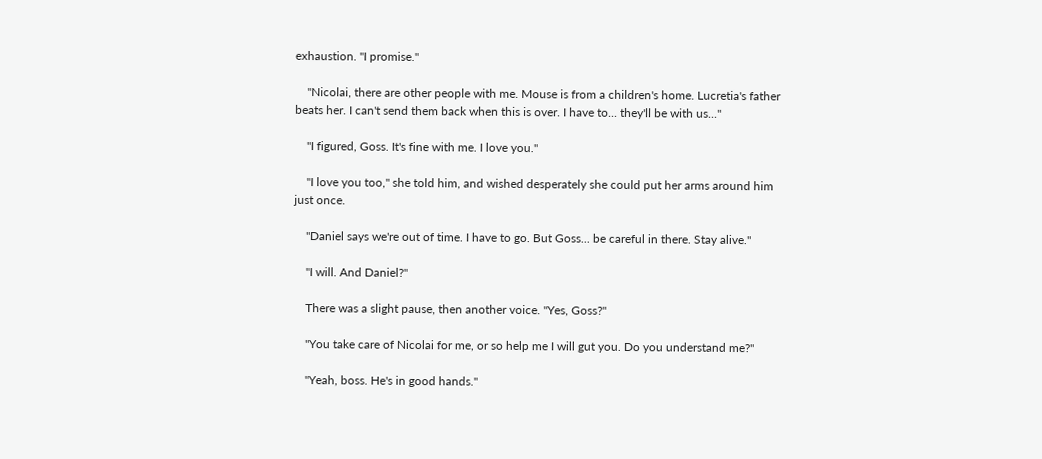exhaustion. "I promise."

    "Nicolai, there are other people with me. Mouse is from a children's home. Lucretia's father beats her. I can't send them back when this is over. I have to... they'll be with us..."

    "I figured, Goss. It's fine with me. I love you."

    "I love you too," she told him, and wished desperately she could put her arms around him just once.

    "Daniel says we're out of time. I have to go. But Goss... be careful in there. Stay alive."

    "I will. And Daniel?"

    There was a slight pause, then another voice. "Yes, Goss?"

    "You take care of Nicolai for me, or so help me I will gut you. Do you understand me?"

    "Yeah, boss. He's in good hands."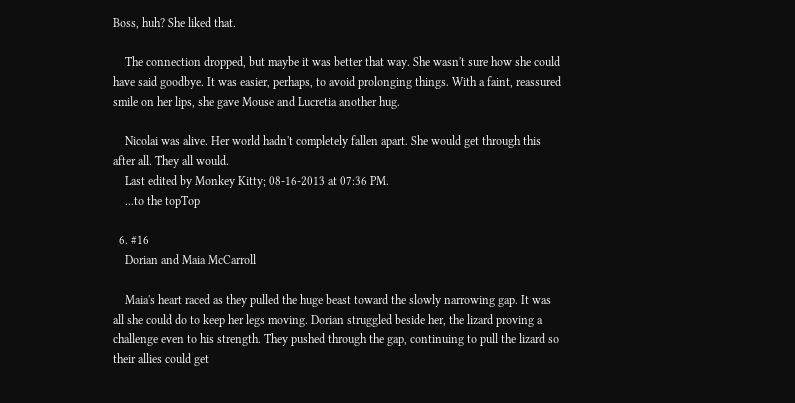Boss, huh? She liked that.

    The connection dropped, but maybe it was better that way. She wasn't sure how she could have said goodbye. It was easier, perhaps, to avoid prolonging things. With a faint, reassured smile on her lips, she gave Mouse and Lucretia another hug.

    Nicolai was alive. Her world hadn't completely fallen apart. She would get through this after all. They all would.
    Last edited by Monkey Kitty; 08-16-2013 at 07:36 PM.
    ...to the topTop

  6. #16
    Dorian and Maia McCarroll

    Maia's heart raced as they pulled the huge beast toward the slowly narrowing gap. It was all she could do to keep her legs moving. Dorian struggled beside her, the lizard proving a challenge even to his strength. They pushed through the gap, continuing to pull the lizard so their allies could get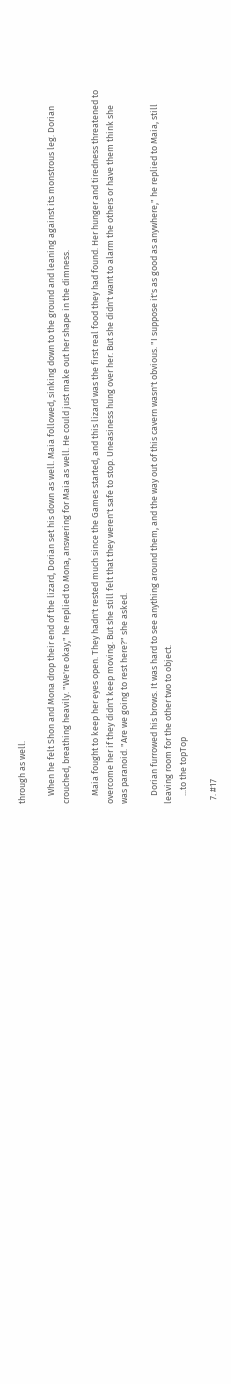through as well.

    When he felt Shon and Mona drop their end of the lizard, Dorian set his down as well. Maia followed, sinking down to the ground and leaning against its monstrous leg. Dorian crouched, breathing heavily. "We're okay," he replied to Mona, answering for Maia as well. He could just make out her shape in the dimness.

    Maia fought to keep her eyes open. They hadn't rested much since the Games started, and this lizard was the first real food they had found. Her hunger and tiredness threatened to overcome her if they didn't keep moving. But she still felt that they weren't safe to stop. Uneasiness hung over her. But she didn't want to alarm the others or have them think she was paranoid. "Are we going to rest here?" she asked.

    Dorian furrowed his brows. It was hard to see anything around them, and the way out of this cavern wasn't obvious. "I suppose it's as good as anywhere," he replied to Maia, still leaving room for the other two to object.
    ...to the topTop

  7. #17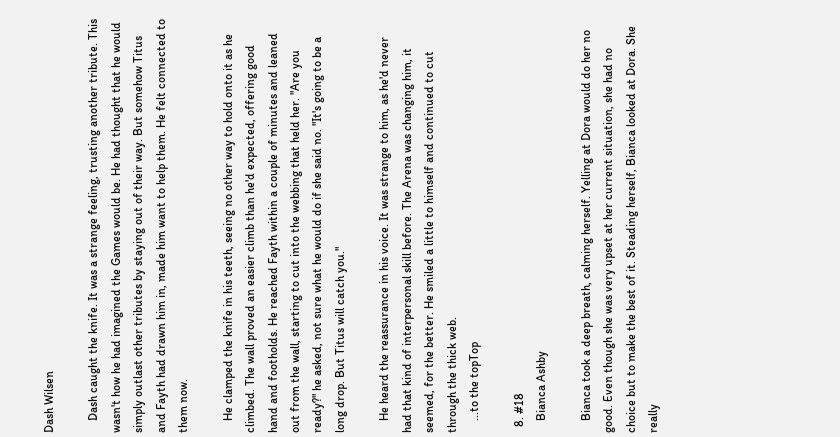Dash Wilsen

    Dash caught the knife. It was a strange feeling, trusting another tribute. This wasn't how he had imagined the Games would be. He had thought that he would simply outlast other tributes by staying out of their way. But somehow Titus and Fayth had drawn him in, made him want to help them. He felt connected to them now.

    He clamped the knife in his teeth, seeing no other way to hold onto it as he climbed. The wall proved an easier climb than he'd expected, offering good hand and footholds. He reached Fayth within a couple of minutes and leaned out from the wall, starting to cut into the webbing that held her. "Are you ready?" he asked, not sure what he would do if she said no. "It's going to be a long drop. But Titus will catch you."

    He heard the reassurance in his voice. It was strange to him, as he'd never had that kind of interpersonal skill before. The Arena was changing him, it seemed, for the better. He smiled a little to himself and continued to cut through the thick web.
    ...to the topTop

  8. #18
    Bianca Ashby

    Bianca took a deep breath, calming herself. Yelling at Dora would do her no good. Even though she was very upset at her current situation, she had no choice but to make the best of it. Steading herself, Bianca looked at Dora. She really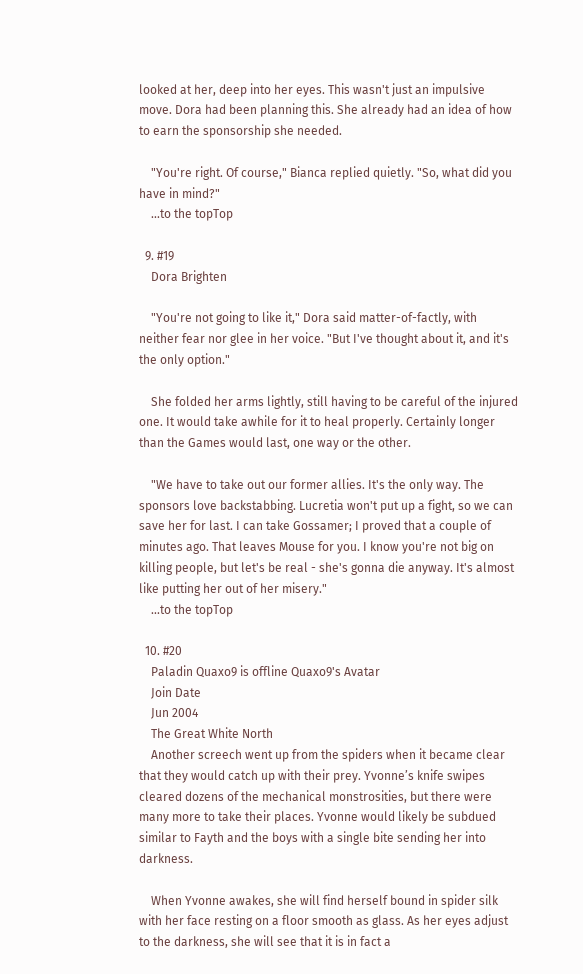looked at her, deep into her eyes. This wasn't just an impulsive move. Dora had been planning this. She already had an idea of how to earn the sponsorship she needed.

    "You're right. Of course," Bianca replied quietly. "So, what did you have in mind?"
    ...to the topTop

  9. #19
    Dora Brighten

    "You're not going to like it," Dora said matter-of-factly, with neither fear nor glee in her voice. "But I've thought about it, and it's the only option."

    She folded her arms lightly, still having to be careful of the injured one. It would take awhile for it to heal properly. Certainly longer than the Games would last, one way or the other.

    "We have to take out our former allies. It's the only way. The sponsors love backstabbing. Lucretia won't put up a fight, so we can save her for last. I can take Gossamer; I proved that a couple of minutes ago. That leaves Mouse for you. I know you're not big on killing people, but let's be real - she's gonna die anyway. It's almost like putting her out of her misery."
    ...to the topTop

  10. #20
    Paladin Quaxo9 is offline Quaxo9's Avatar
    Join Date
    Jun 2004
    The Great White North
    Another screech went up from the spiders when it became clear that they would catch up with their prey. Yvonne’s knife swipes cleared dozens of the mechanical monstrosities, but there were many more to take their places. Yvonne would likely be subdued similar to Fayth and the boys with a single bite sending her into darkness.

    When Yvonne awakes, she will find herself bound in spider silk with her face resting on a floor smooth as glass. As her eyes adjust to the darkness, she will see that it is in fact a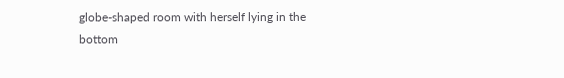globe-shaped room with herself lying in the bottom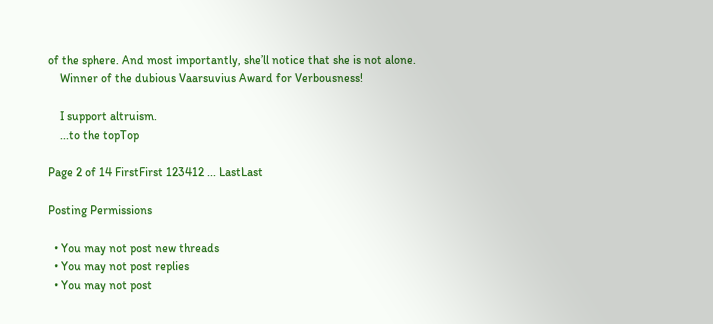of the sphere. And most importantly, she’ll notice that she is not alone.
    Winner of the dubious Vaarsuvius Award for Verbousness!

    I support altruism.
    ...to the topTop

Page 2 of 14 FirstFirst 123412 ... LastLast

Posting Permissions

  • You may not post new threads
  • You may not post replies
  • You may not post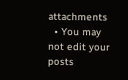attachments
  • You may not edit your posts